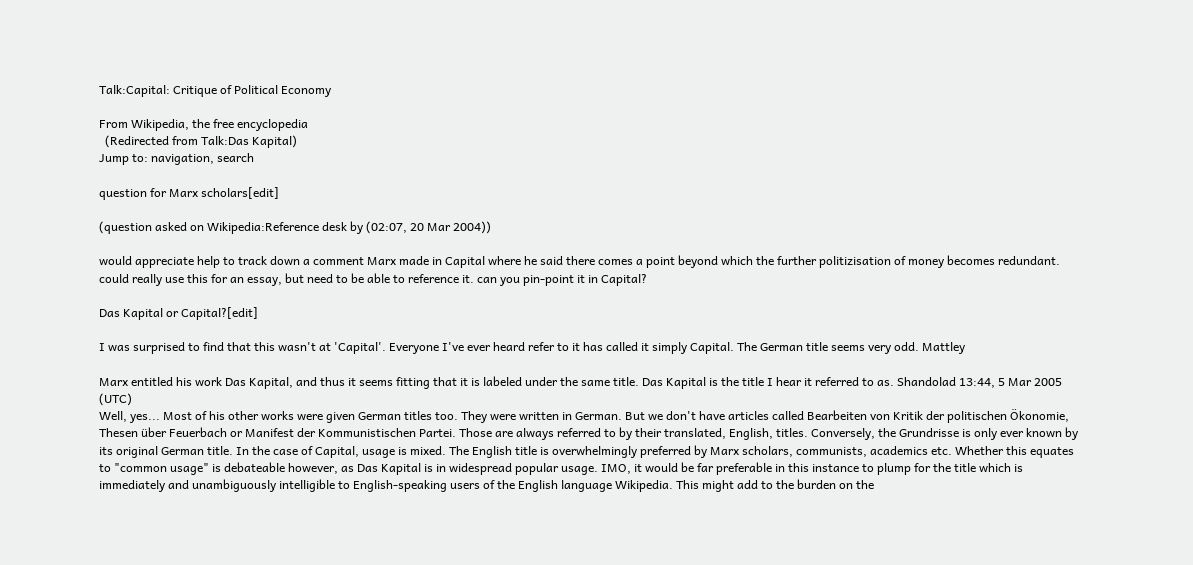Talk:Capital: Critique of Political Economy

From Wikipedia, the free encyclopedia
  (Redirected from Talk:Das Kapital)
Jump to: navigation, search

question for Marx scholars[edit]

(question asked on Wikipedia:Reference desk by (02:07, 20 Mar 2004))

would appreciate help to track down a comment Marx made in Capital where he said there comes a point beyond which the further politizisation of money becomes redundant. could really use this for an essay, but need to be able to reference it. can you pin-point it in Capital?

Das Kapital or Capital?[edit]

I was surprised to find that this wasn't at 'Capital'. Everyone I've ever heard refer to it has called it simply Capital. The German title seems very odd. Mattley

Marx entitled his work Das Kapital, and thus it seems fitting that it is labeled under the same title. Das Kapital is the title I hear it referred to as. Shandolad 13:44, 5 Mar 2005 (UTC)
Well, yes... Most of his other works were given German titles too. They were written in German. But we don't have articles called Bearbeiten von Kritik der politischen Ökonomie, Thesen über Feuerbach or Manifest der Kommunistischen Partei. Those are always referred to by their translated, English, titles. Conversely, the Grundrisse is only ever known by its original German title. In the case of Capital, usage is mixed. The English title is overwhelmingly preferred by Marx scholars, communists, academics etc. Whether this equates to "common usage" is debateable however, as Das Kapital is in widespread popular usage. IMO, it would be far preferable in this instance to plump for the title which is immediately and unambiguously intelligible to English-speaking users of the English language Wikipedia. This might add to the burden on the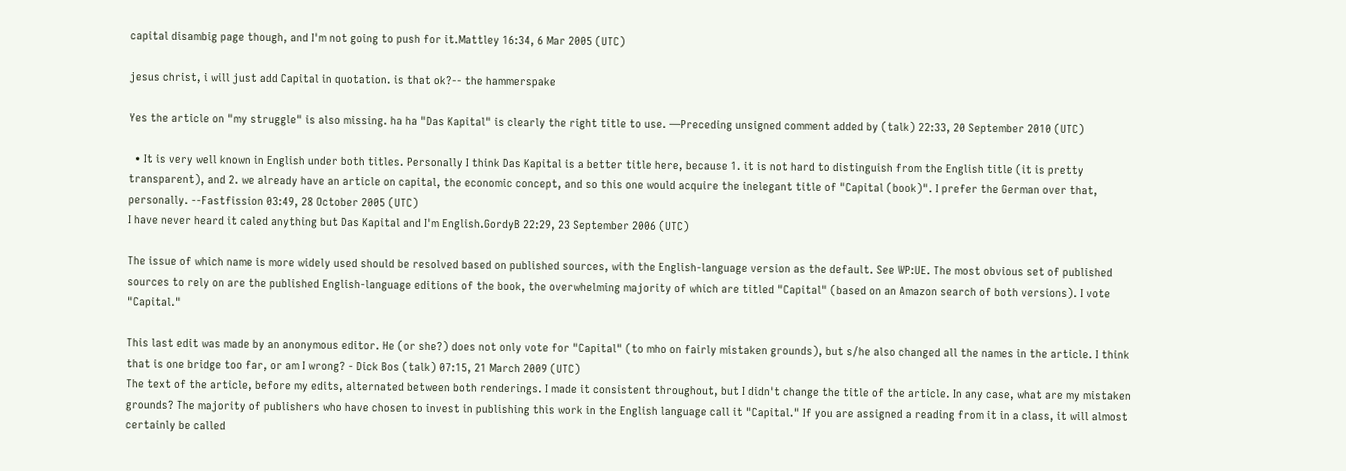capital disambig page though, and I'm not going to push for it.Mattley 16:34, 6 Mar 2005 (UTC)

jesus christ, i will just add Capital in quotation. is that ok?-- the hammerspake

Yes the article on "my struggle" is also missing. ha ha "Das Kapital" is clearly the right title to use. —Preceding unsigned comment added by (talk) 22:33, 20 September 2010 (UTC)

  • It is very well known in English under both titles. Personally I think Das Kapital is a better title here, because 1. it is not hard to distinguish from the English title (it is pretty transparent), and 2. we already have an article on capital, the economic concept, and so this one would acquire the inelegant title of "Capital (book)". I prefer the German over that, personally. --Fastfission 03:49, 28 October 2005 (UTC)
I have never heard it caled anything but Das Kapital and I'm English.GordyB 22:29, 23 September 2006 (UTC)

The issue of which name is more widely used should be resolved based on published sources, with the English-language version as the default. See WP:UE. The most obvious set of published sources to rely on are the published English-language editions of the book, the overwhelming majority of which are titled "Capital" (based on an Amazon search of both versions). I vote "Capital."

This last edit was made by an anonymous editor. He (or she?) does not only vote for "Capital" (to mho on fairly mistaken grounds), but s/he also changed all the names in the article. I think that is one bridge too far, or am I wrong? - Dick Bos (talk) 07:15, 21 March 2009 (UTC)
The text of the article, before my edits, alternated between both renderings. I made it consistent throughout, but I didn't change the title of the article. In any case, what are my mistaken grounds? The majority of publishers who have chosen to invest in publishing this work in the English language call it "Capital." If you are assigned a reading from it in a class, it will almost certainly be called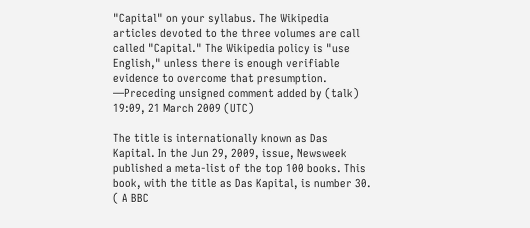"Capital" on your syllabus. The Wikipedia articles devoted to the three volumes are call called "Capital." The Wikipedia policy is "use English," unless there is enough verifiable evidence to overcome that presumption. —Preceding unsigned comment added by (talk) 19:09, 21 March 2009 (UTC)

The title is internationally known as Das Kapital. In the Jun 29, 2009, issue, Newsweek published a meta-list of the top 100 books. This book, with the title as Das Kapital, is number 30. ( A BBC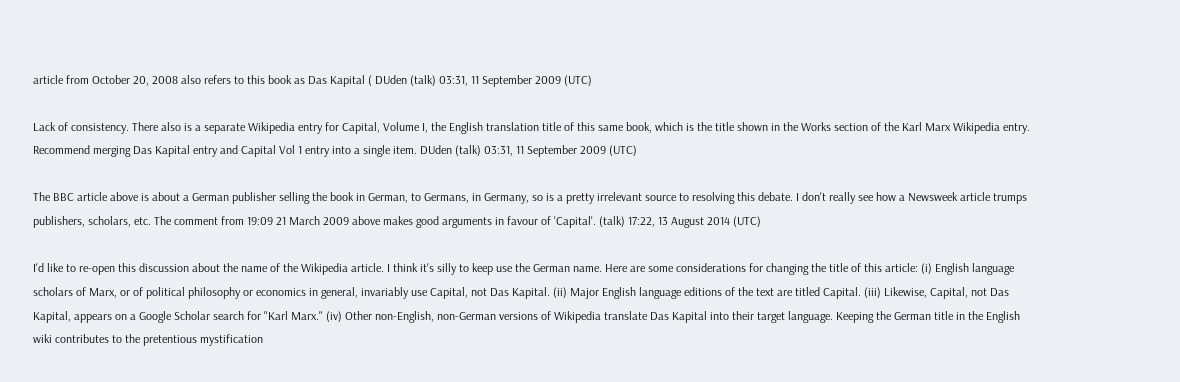article from October 20, 2008 also refers to this book as Das Kapital ( DUden (talk) 03:31, 11 September 2009 (UTC)

Lack of consistency. There also is a separate Wikipedia entry for Capital, Volume I, the English translation title of this same book, which is the title shown in the Works section of the Karl Marx Wikipedia entry. Recommend merging Das Kapital entry and Capital Vol 1 entry into a single item. DUden (talk) 03:31, 11 September 2009 (UTC)

The BBC article above is about a German publisher selling the book in German, to Germans, in Germany, so is a pretty irrelevant source to resolving this debate. I don't really see how a Newsweek article trumps publishers, scholars, etc. The comment from 19:09 21 March 2009 above makes good arguments in favour of 'Capital'. (talk) 17:22, 13 August 2014 (UTC)

I'd like to re-open this discussion about the name of the Wikipedia article. I think it's silly to keep use the German name. Here are some considerations for changing the title of this article: (i) English language scholars of Marx, or of political philosophy or economics in general, invariably use Capital, not Das Kapital. (ii) Major English language editions of the text are titled Capital. (iii) Likewise, Capital, not Das Kapital, appears on a Google Scholar search for "Karl Marx." (iv) Other non-English, non-German versions of Wikipedia translate Das Kapital into their target language. Keeping the German title in the English wiki contributes to the pretentious mystification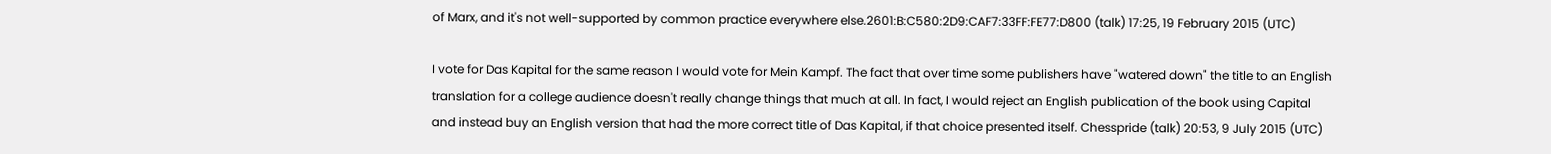of Marx, and it's not well-supported by common practice everywhere else.2601:B:C580:2D9:CAF7:33FF:FE77:D800 (talk) 17:25, 19 February 2015 (UTC)

I vote for Das Kapital for the same reason I would vote for Mein Kampf. The fact that over time some publishers have "watered down" the title to an English translation for a college audience doesn't really change things that much at all. In fact, I would reject an English publication of the book using Capital and instead buy an English version that had the more correct title of Das Kapital, if that choice presented itself. Chesspride (talk) 20:53, 9 July 2015 (UTC)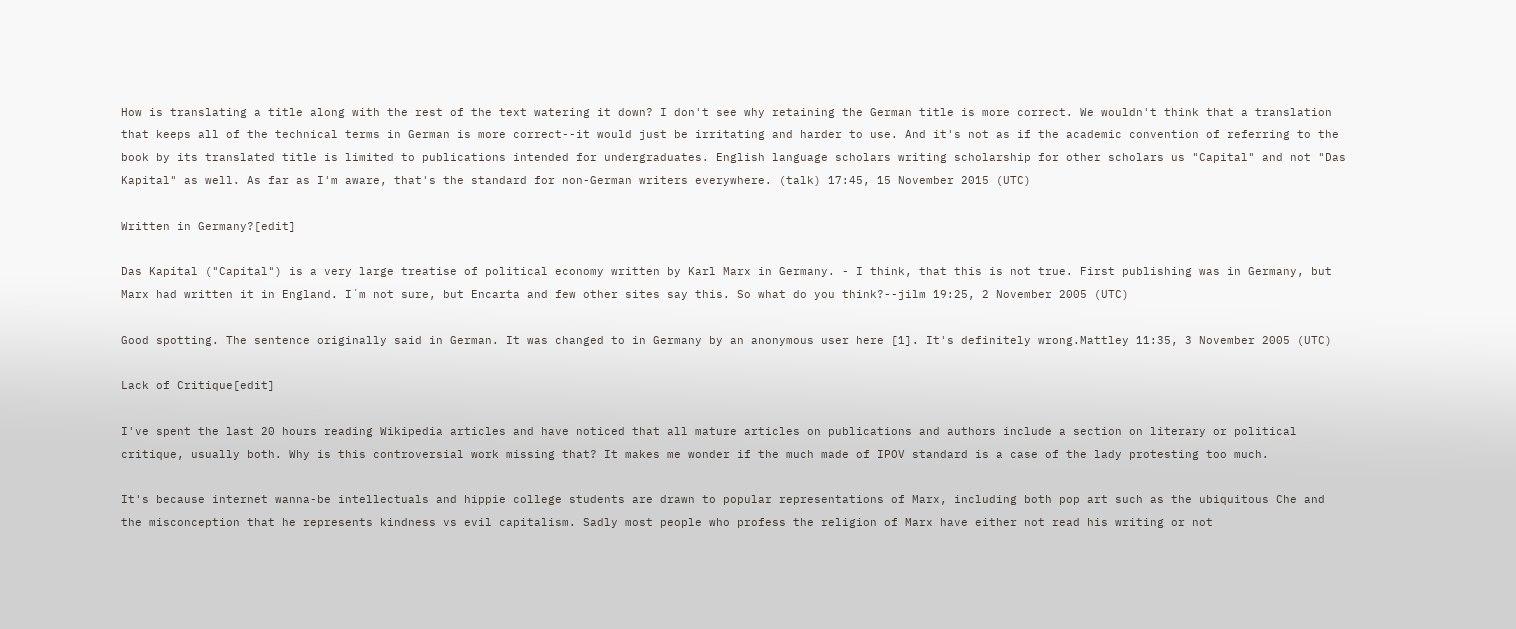How is translating a title along with the rest of the text watering it down? I don't see why retaining the German title is more correct. We wouldn't think that a translation that keeps all of the technical terms in German is more correct--it would just be irritating and harder to use. And it's not as if the academic convention of referring to the book by its translated title is limited to publications intended for undergraduates. English language scholars writing scholarship for other scholars us "Capital" and not "Das Kapital" as well. As far as I'm aware, that's the standard for non-German writers everywhere. (talk) 17:45, 15 November 2015 (UTC)

Written in Germany?[edit]

Das Kapital ("Capital") is a very large treatise of political economy written by Karl Marx in Germany. - I think, that this is not true. First publishing was in Germany, but Marx had written it in England. I´m not sure, but Encarta and few other sites say this. So what do you think?--jilm 19:25, 2 November 2005 (UTC)

Good spotting. The sentence originally said in German. It was changed to in Germany by an anonymous user here [1]. It's definitely wrong.Mattley 11:35, 3 November 2005 (UTC)

Lack of Critique[edit]

I've spent the last 20 hours reading Wikipedia articles and have noticed that all mature articles on publications and authors include a section on literary or political critique, usually both. Why is this controversial work missing that? It makes me wonder if the much made of IPOV standard is a case of the lady protesting too much.

It's because internet wanna-be intellectuals and hippie college students are drawn to popular representations of Marx, including both pop art such as the ubiquitous Che and the misconception that he represents kindness vs evil capitalism. Sadly most people who profess the religion of Marx have either not read his writing or not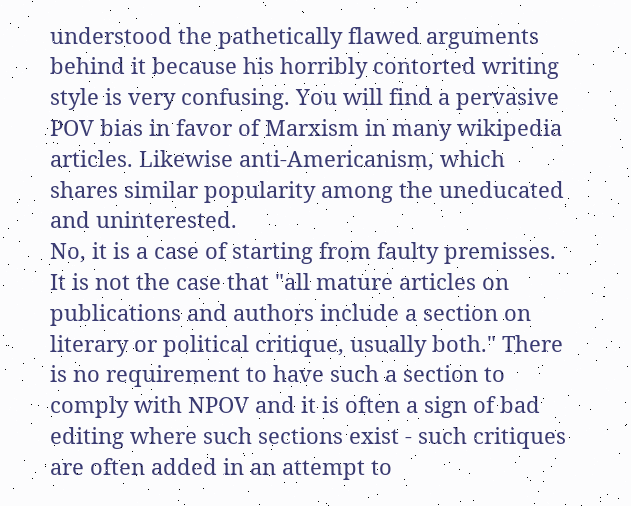understood the pathetically flawed arguments behind it because his horribly contorted writing style is very confusing. You will find a pervasive POV bias in favor of Marxism in many wikipedia articles. Likewise anti-Americanism, which shares similar popularity among the uneducated and uninterested.
No, it is a case of starting from faulty premisses. It is not the case that "all mature articles on publications and authors include a section on literary or political critique, usually both." There is no requirement to have such a section to comply with NPOV and it is often a sign of bad editing where such sections exist - such critiques are often added in an attempt to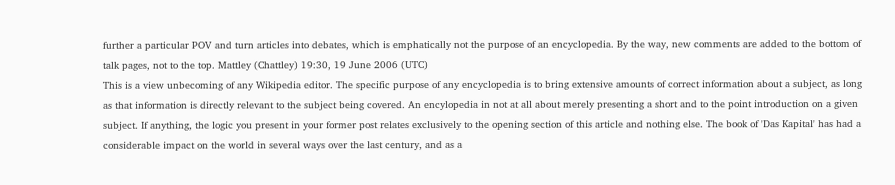further a particular POV and turn articles into debates, which is emphatically not the purpose of an encyclopedia. By the way, new comments are added to the bottom of talk pages, not to the top. Mattley (Chattley) 19:30, 19 June 2006 (UTC)
This is a view unbecoming of any Wikipedia editor. The specific purpose of any encyclopedia is to bring extensive amounts of correct information about a subject, as long as that information is directly relevant to the subject being covered. An encylopedia in not at all about merely presenting a short and to the point introduction on a given subject. If anything, the logic you present in your former post relates exclusively to the opening section of this article and nothing else. The book of 'Das Kapital' has had a considerable impact on the world in several ways over the last century, and as a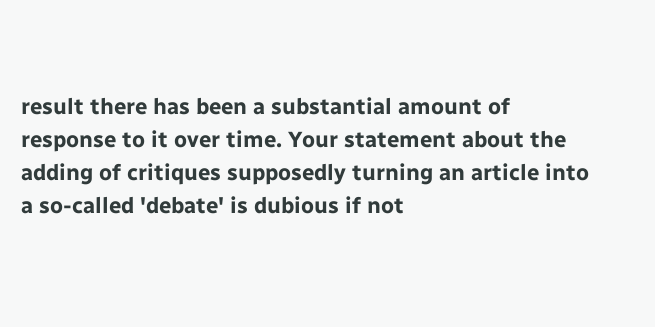result there has been a substantial amount of response to it over time. Your statement about the adding of critiques supposedly turning an article into a so-called 'debate' is dubious if not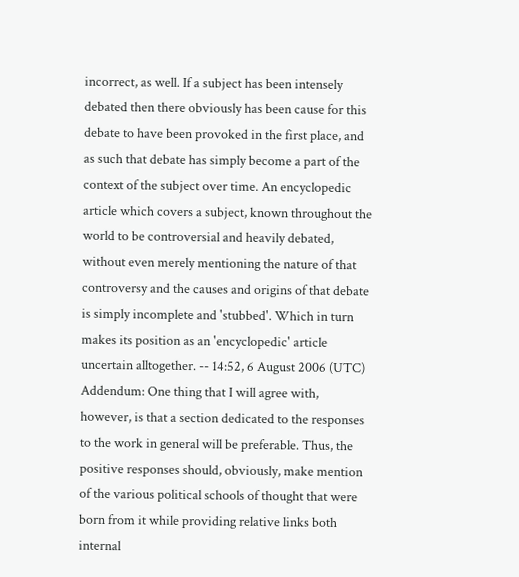incorrect, as well. If a subject has been intensely debated then there obviously has been cause for this debate to have been provoked in the first place, and as such that debate has simply become a part of the context of the subject over time. An encyclopedic article which covers a subject, known throughout the world to be controversial and heavily debated, without even merely mentioning the nature of that controversy and the causes and origins of that debate is simply incomplete and 'stubbed'. Which in turn makes its position as an 'encyclopedic' article uncertain alltogether. -- 14:52, 6 August 2006 (UTC)
Addendum: One thing that I will agree with, however, is that a section dedicated to the responses to the work in general will be preferable. Thus, the positive responses should, obviously, make mention of the various political schools of thought that were born from it while providing relative links both internal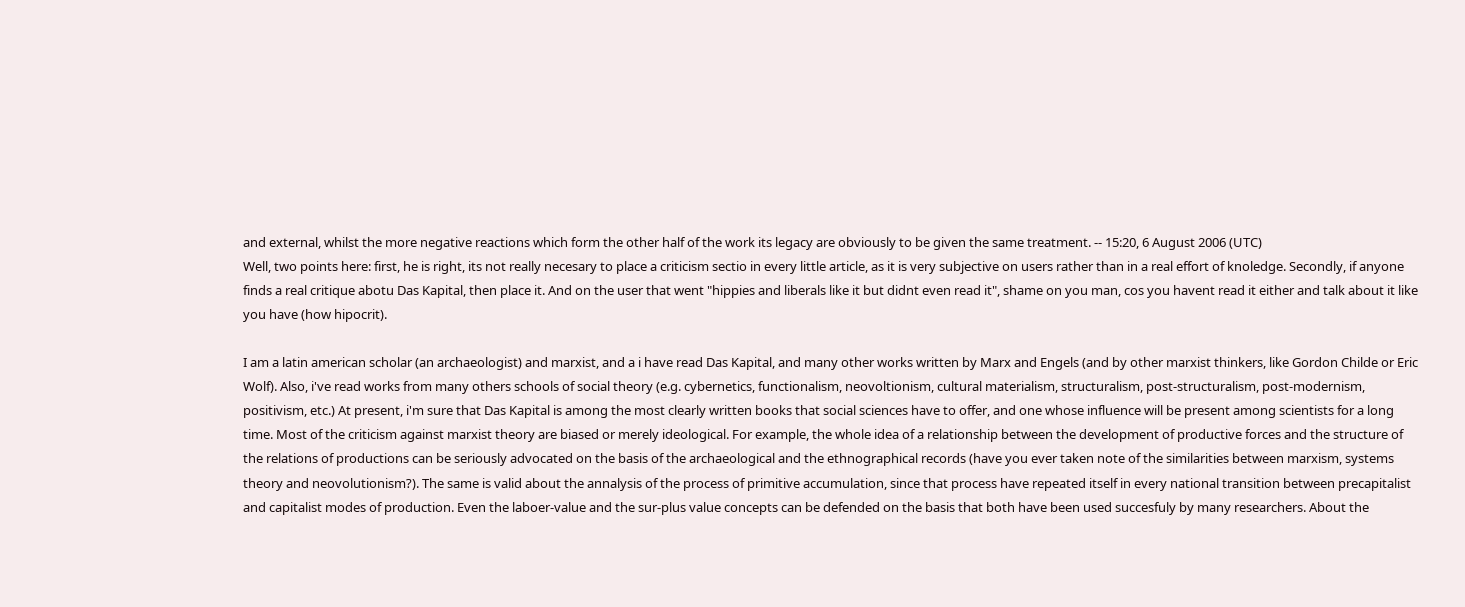and external, whilst the more negative reactions which form the other half of the work its legacy are obviously to be given the same treatment. -- 15:20, 6 August 2006 (UTC)
Well, two points here: first, he is right, its not really necesary to place a criticism sectio in every little article, as it is very subjective on users rather than in a real effort of knoledge. Secondly, if anyone finds a real critique abotu Das Kapital, then place it. And on the user that went "hippies and liberals like it but didnt even read it", shame on you man, cos you havent read it either and talk about it like you have (how hipocrit).

I am a latin american scholar (an archaeologist) and marxist, and a i have read Das Kapital, and many other works written by Marx and Engels (and by other marxist thinkers, like Gordon Childe or Eric Wolf). Also, i've read works from many others schools of social theory (e.g. cybernetics, functionalism, neovoltionism, cultural materialism, structuralism, post-structuralism, post-modernism, positivism, etc.) At present, i'm sure that Das Kapital is among the most clearly written books that social sciences have to offer, and one whose influence will be present among scientists for a long time. Most of the criticism against marxist theory are biased or merely ideological. For example, the whole idea of a relationship between the development of productive forces and the structure of the relations of productions can be seriously advocated on the basis of the archaeological and the ethnographical records (have you ever taken note of the similarities between marxism, systems theory and neovolutionism?). The same is valid about the annalysis of the process of primitive accumulation, since that process have repeated itself in every national transition between precapitalist and capitalist modes of production. Even the laboer-value and the sur-plus value concepts can be defended on the basis that both have been used succesfuly by many researchers. About the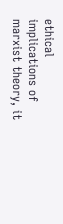ethical implications of marxist theory, it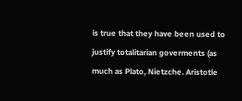is true that they have been used to justify totalitarian goverments (as much as Plato, Nietzche. Aristotle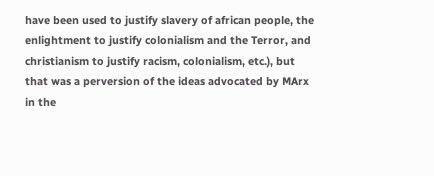have been used to justify slavery of african people, the enlightment to justify colonialism and the Terror, and christianism to justify racism, colonialism, etc.), but that was a perversion of the ideas advocated by MArx in the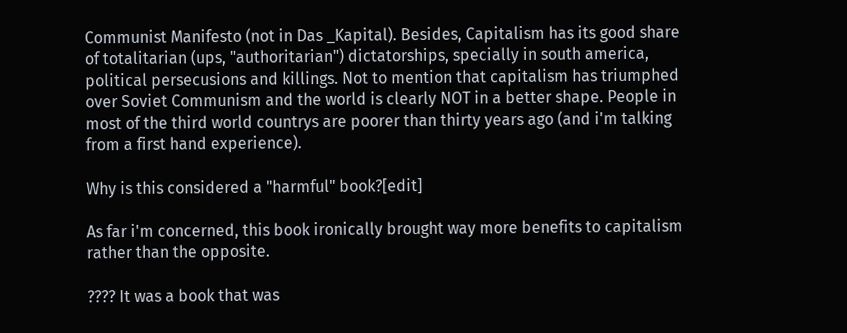Communist Manifesto (not in Das _Kapital). Besides, Capitalism has its good share of totalitarian (ups, "authoritarian") dictatorships, specially in south america, political persecusions and killings. Not to mention that capitalism has triumphed over Soviet Communism and the world is clearly NOT in a better shape. People in most of the third world countrys are poorer than thirty years ago (and i'm talking from a first hand experience).

Why is this considered a "harmful" book?[edit]

As far i'm concerned, this book ironically brought way more benefits to capitalism rather than the opposite.

???? It was a book that was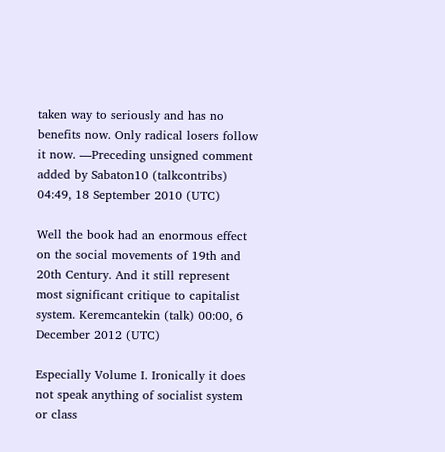taken way to seriously and has no benefits now. Only radical losers follow it now. —Preceding unsigned comment added by Sabaton10 (talkcontribs) 04:49, 18 September 2010 (UTC)

Well the book had an enormous effect on the social movements of 19th and 20th Century. And it still represent most significant critique to capitalist system. Keremcantekin (talk) 00:00, 6 December 2012 (UTC)

Especially Volume I. Ironically it does not speak anything of socialist system or class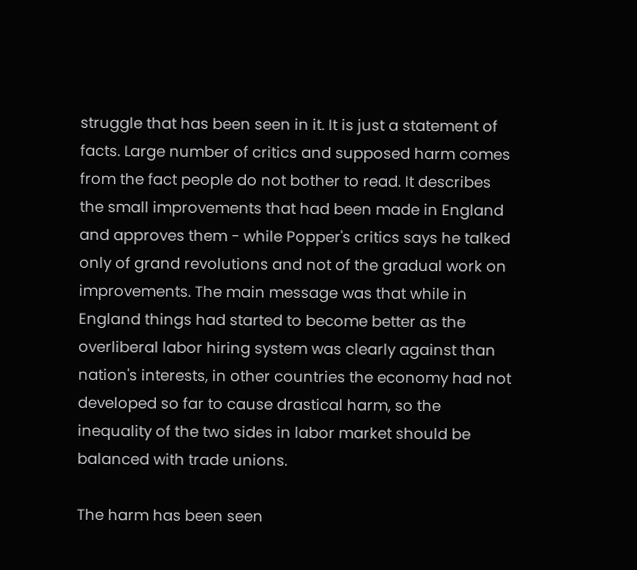struggle that has been seen in it. It is just a statement of facts. Large number of critics and supposed harm comes from the fact people do not bother to read. It describes the small improvements that had been made in England and approves them - while Popper's critics says he talked only of grand revolutions and not of the gradual work on improvements. The main message was that while in England things had started to become better as the overliberal labor hiring system was clearly against than nation's interests, in other countries the economy had not developed so far to cause drastical harm, so the inequality of the two sides in labor market should be balanced with trade unions.

The harm has been seen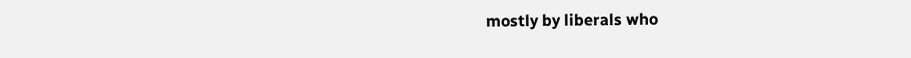mostly by liberals who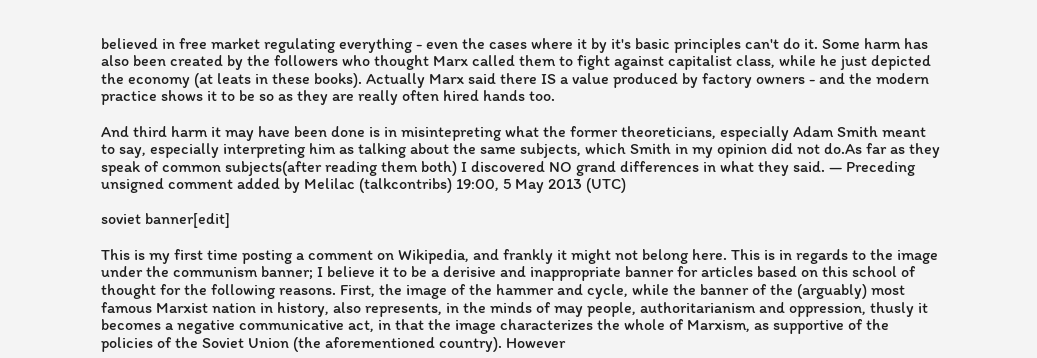believed in free market regulating everything - even the cases where it by it's basic principles can't do it. Some harm has also been created by the followers who thought Marx called them to fight against capitalist class, while he just depicted the economy (at leats in these books). Actually Marx said there IS a value produced by factory owners - and the modern practice shows it to be so as they are really often hired hands too.

And third harm it may have been done is in misintepreting what the former theoreticians, especially Adam Smith meant to say, especially interpreting him as talking about the same subjects, which Smith in my opinion did not do.As far as they speak of common subjects(after reading them both) I discovered NO grand differences in what they said. — Preceding unsigned comment added by Melilac (talkcontribs) 19:00, 5 May 2013 (UTC)

soviet banner[edit]

This is my first time posting a comment on Wikipedia, and frankly it might not belong here. This is in regards to the image under the communism banner; I believe it to be a derisive and inappropriate banner for articles based on this school of thought for the following reasons. First, the image of the hammer and cycle, while the banner of the (arguably) most famous Marxist nation in history, also represents, in the minds of may people, authoritarianism and oppression, thusly it becomes a negative communicative act, in that the image characterizes the whole of Marxism, as supportive of the policies of the Soviet Union (the aforementioned country). However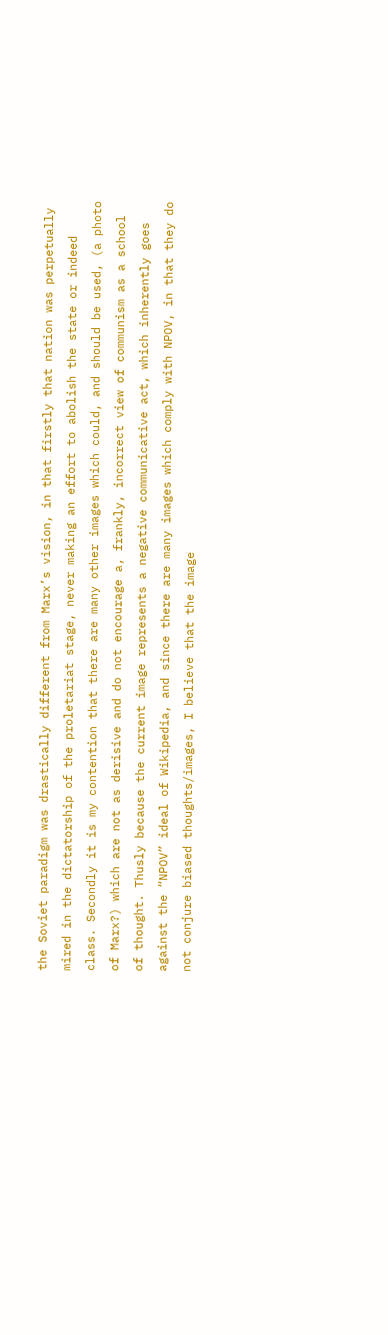the Soviet paradigm was drastically different from Marx’s vision, in that firstly that nation was perpetually mired in the dictatorship of the proletariat stage, never making an effort to abolish the state or indeed class. Secondly it is my contention that there are many other images which could, and should be used, (a photo of Marx?) which are not as derisive and do not encourage a, frankly, incorrect view of communism as a school of thought. Thusly because the current image represents a negative communicative act, which inherently goes against the “NPOV” ideal of Wikipedia, and since there are many images which comply with NPOV, in that they do not conjure biased thoughts/images, I believe that the image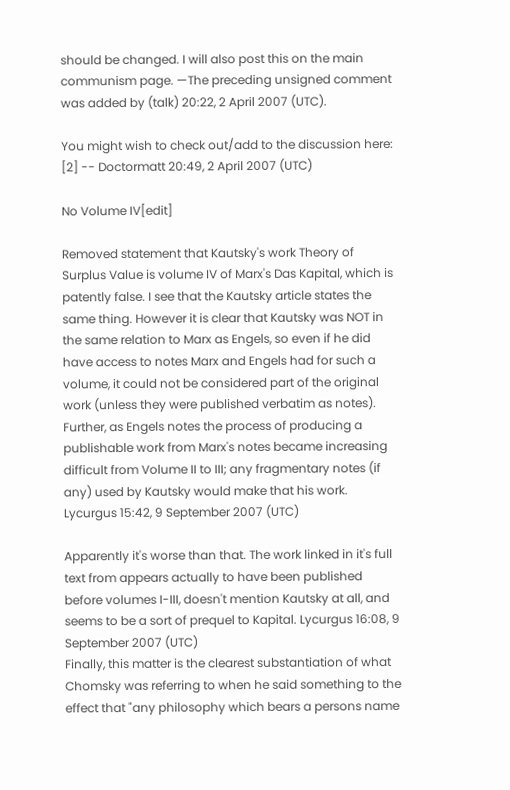should be changed. I will also post this on the main communism page. —The preceding unsigned comment was added by (talk) 20:22, 2 April 2007 (UTC).

You might wish to check out/add to the discussion here: [2] -- Doctormatt 20:49, 2 April 2007 (UTC)

No Volume IV[edit]

Removed statement that Kautsky's work Theory of Surplus Value is volume IV of Marx's Das Kapital, which is patently false. I see that the Kautsky article states the same thing. However it is clear that Kautsky was NOT in the same relation to Marx as Engels, so even if he did have access to notes Marx and Engels had for such a volume, it could not be considered part of the original work (unless they were published verbatim as notes). Further, as Engels notes the process of producing a publishable work from Marx's notes became increasing difficult from Volume II to III; any fragmentary notes (if any) used by Kautsky would make that his work. Lycurgus 15:42, 9 September 2007 (UTC)

Apparently it's worse than that. The work linked in it's full text from appears actually to have been published before volumes I-III, doesn't mention Kautsky at all, and seems to be a sort of prequel to Kapital. Lycurgus 16:08, 9 September 2007 (UTC)
Finally, this matter is the clearest substantiation of what Chomsky was referring to when he said something to the effect that "any philosophy which bears a persons name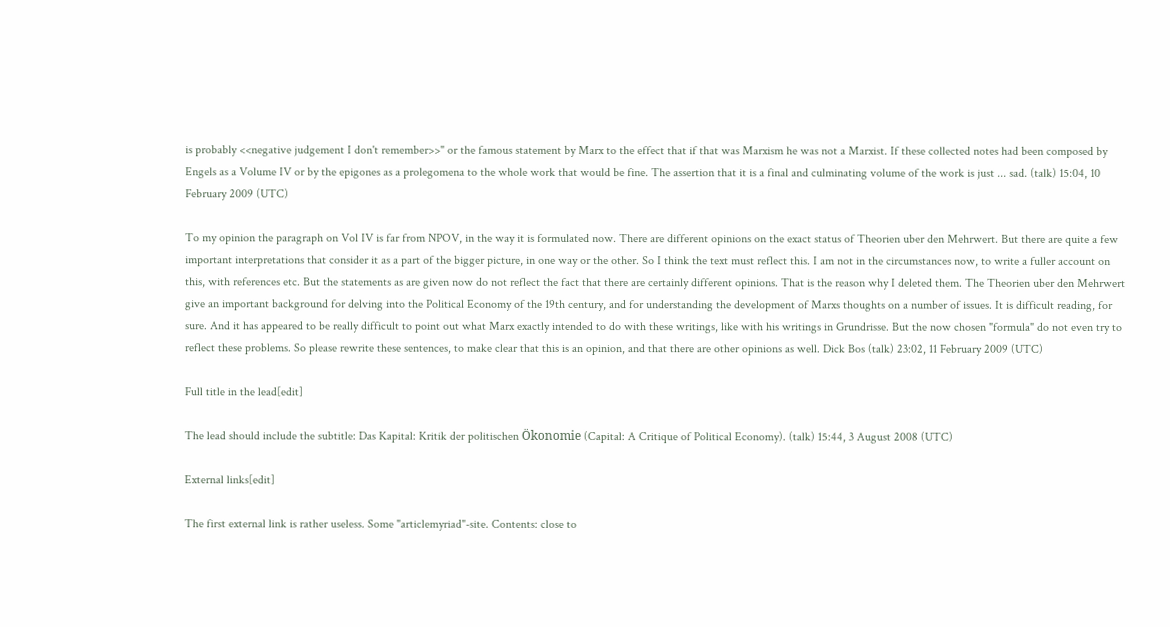is probably <<negative judgement I don't remember>>" or the famous statement by Marx to the effect that if that was Marxism he was not a Marxist. If these collected notes had been composed by Engels as a Volume IV or by the epigones as a prolegomena to the whole work that would be fine. The assertion that it is a final and culminating volume of the work is just ... sad. (talk) 15:04, 10 February 2009 (UTC)

To my opinion the paragraph on Vol IV is far from NPOV, in the way it is formulated now. There are different opinions on the exact status of Theorien uber den Mehrwert. But there are quite a few important interpretations that consider it as a part of the bigger picture, in one way or the other. So I think the text must reflect this. I am not in the circumstances now, to write a fuller account on this, with references etc. But the statements as are given now do not reflect the fact that there are certainly different opinions. That is the reason why I deleted them. The Theorien uber den Mehrwert give an important background for delving into the Political Economy of the 19th century, and for understanding the development of Marxs thoughts on a number of issues. It is difficult reading, for sure. And it has appeared to be really difficult to point out what Marx exactly intended to do with these writings, like with his writings in Grundrisse. But the now chosen "formula" do not even try to reflect these problems. So please rewrite these sentences, to make clear that this is an opinion, and that there are other opinions as well. Dick Bos (talk) 23:02, 11 February 2009 (UTC)

Full title in the lead[edit]

The lead should include the subtitle: Das Kapital: Kritik der politischen Ökonomie (Capital: A Critique of Political Economy). (talk) 15:44, 3 August 2008 (UTC)

External links[edit]

The first external link is rather useless. Some "articlemyriad"-site. Contents: close to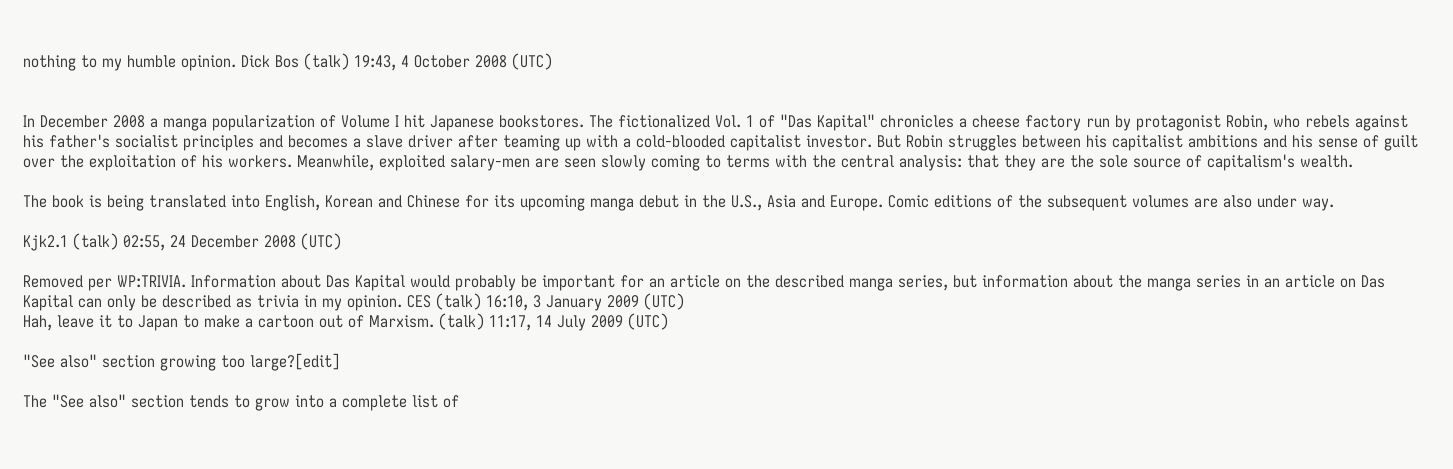nothing to my humble opinion. Dick Bos (talk) 19:43, 4 October 2008 (UTC)


In December 2008 a manga popularization of Volume I hit Japanese bookstores. The fictionalized Vol. 1 of "Das Kapital" chronicles a cheese factory run by protagonist Robin, who rebels against his father's socialist principles and becomes a slave driver after teaming up with a cold-blooded capitalist investor. But Robin struggles between his capitalist ambitions and his sense of guilt over the exploitation of his workers. Meanwhile, exploited salary-men are seen slowly coming to terms with the central analysis: that they are the sole source of capitalism's wealth.

The book is being translated into English, Korean and Chinese for its upcoming manga debut in the U.S., Asia and Europe. Comic editions of the subsequent volumes are also under way.

Kjk2.1 (talk) 02:55, 24 December 2008 (UTC)

Removed per WP:TRIVIA. Information about Das Kapital would probably be important for an article on the described manga series, but information about the manga series in an article on Das Kapital can only be described as trivia in my opinion. CES (talk) 16:10, 3 January 2009 (UTC)
Hah, leave it to Japan to make a cartoon out of Marxism. (talk) 11:17, 14 July 2009 (UTC)

"See also" section growing too large?[edit]

The "See also" section tends to grow into a complete list of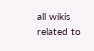all wikis related to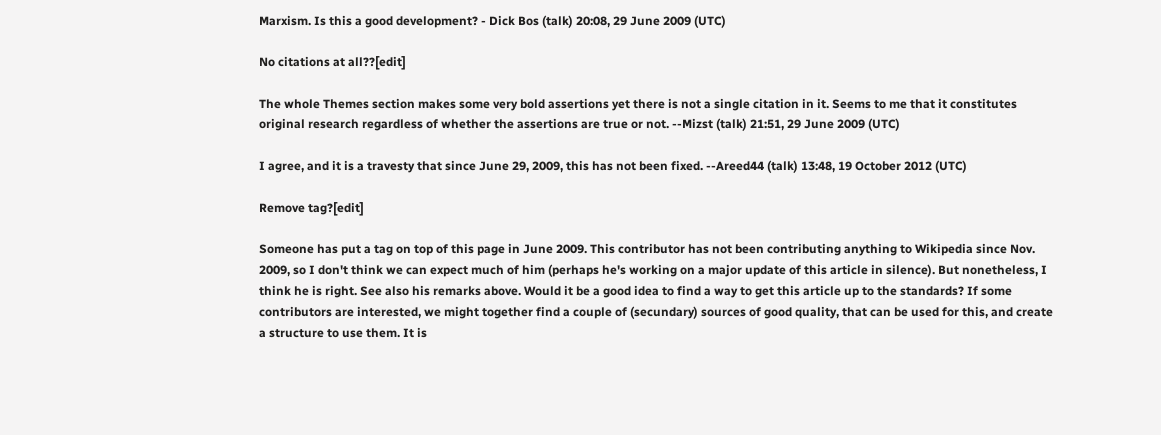Marxism. Is this a good development? - Dick Bos (talk) 20:08, 29 June 2009 (UTC)

No citations at all??[edit]

The whole Themes section makes some very bold assertions yet there is not a single citation in it. Seems to me that it constitutes original research regardless of whether the assertions are true or not. --Mizst (talk) 21:51, 29 June 2009 (UTC)

I agree, and it is a travesty that since June 29, 2009, this has not been fixed. --Areed44 (talk) 13:48, 19 October 2012 (UTC)

Remove tag?[edit]

Someone has put a tag on top of this page in June 2009. This contributor has not been contributing anything to Wikipedia since Nov. 2009, so I don't think we can expect much of him (perhaps he's working on a major update of this article in silence). But nonetheless, I think he is right. See also his remarks above. Would it be a good idea to find a way to get this article up to the standards? If some contributors are interested, we might together find a couple of (secundary) sources of good quality, that can be used for this, and create a structure to use them. It is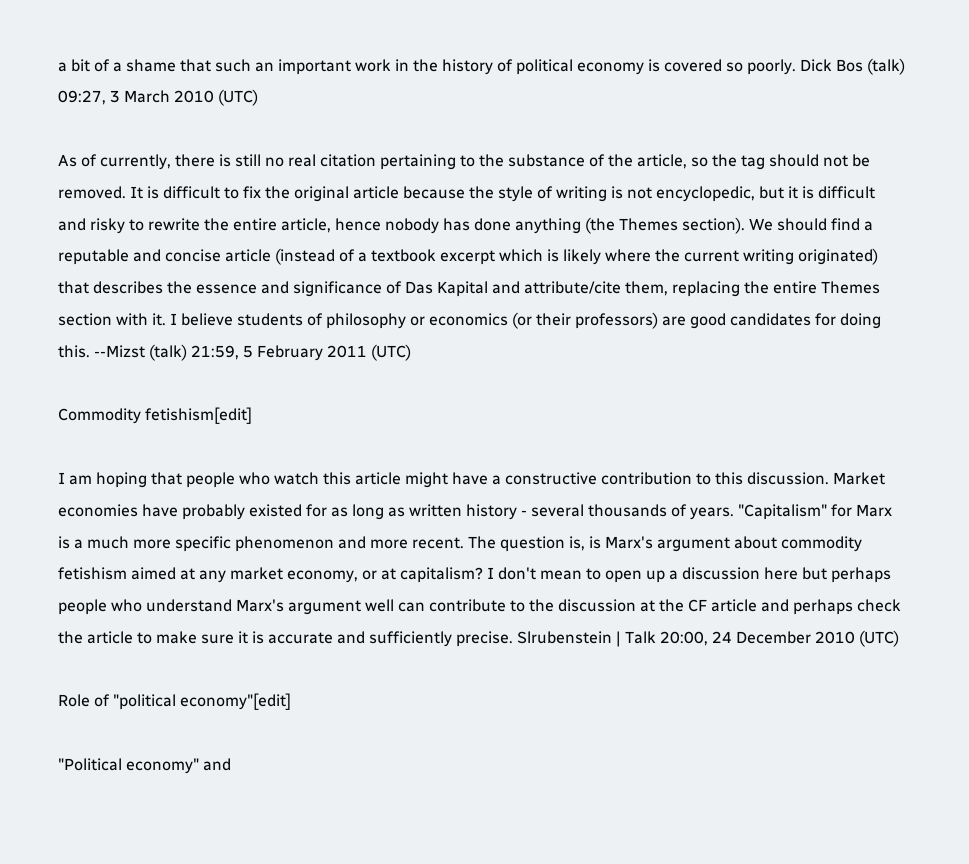a bit of a shame that such an important work in the history of political economy is covered so poorly. Dick Bos (talk) 09:27, 3 March 2010 (UTC)

As of currently, there is still no real citation pertaining to the substance of the article, so the tag should not be removed. It is difficult to fix the original article because the style of writing is not encyclopedic, but it is difficult and risky to rewrite the entire article, hence nobody has done anything (the Themes section). We should find a reputable and concise article (instead of a textbook excerpt which is likely where the current writing originated) that describes the essence and significance of Das Kapital and attribute/cite them, replacing the entire Themes section with it. I believe students of philosophy or economics (or their professors) are good candidates for doing this. --Mizst (talk) 21:59, 5 February 2011 (UTC)

Commodity fetishism[edit]

I am hoping that people who watch this article might have a constructive contribution to this discussion. Market economies have probably existed for as long as written history - several thousands of years. "Capitalism" for Marx is a much more specific phenomenon and more recent. The question is, is Marx's argument about commodity fetishism aimed at any market economy, or at capitalism? I don't mean to open up a discussion here but perhaps people who understand Marx's argument well can contribute to the discussion at the CF article and perhaps check the article to make sure it is accurate and sufficiently precise. Slrubenstein | Talk 20:00, 24 December 2010 (UTC)

Role of "political economy"[edit]

"Political economy" and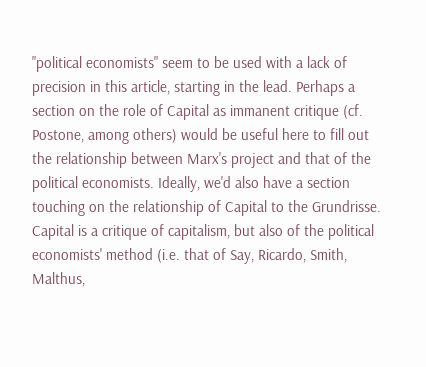"political economists" seem to be used with a lack of precision in this article, starting in the lead. Perhaps a section on the role of Capital as immanent critique (cf. Postone, among others) would be useful here to fill out the relationship between Marx's project and that of the political economists. Ideally, we'd also have a section touching on the relationship of Capital to the Grundrisse. Capital is a critique of capitalism, but also of the political economists' method (i.e. that of Say, Ricardo, Smith, Malthus,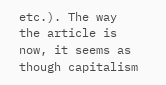etc.). The way the article is now, it seems as though capitalism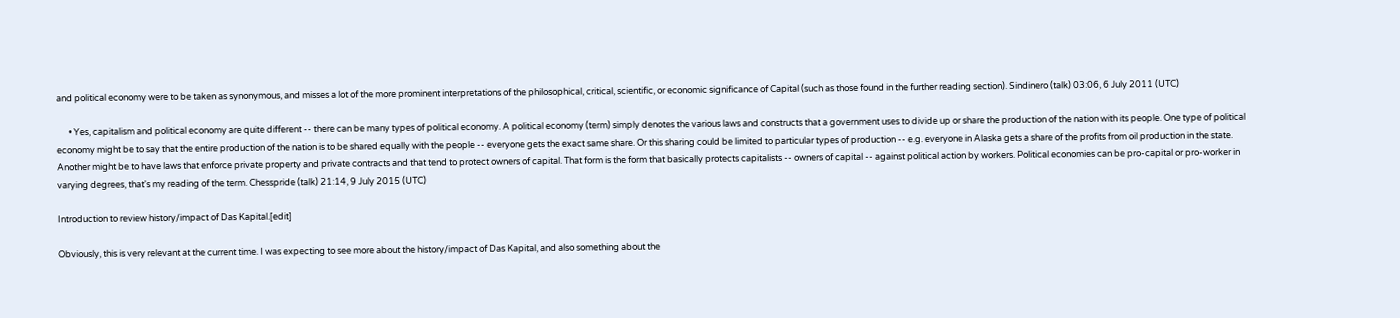and political economy were to be taken as synonymous, and misses a lot of the more prominent interpretations of the philosophical, critical, scientific, or economic significance of Capital (such as those found in the further reading section). Sindinero (talk) 03:06, 6 July 2011 (UTC)

      • Yes, capitalism and political economy are quite different -- there can be many types of political economy. A political economy (term) simply denotes the various laws and constructs that a government uses to divide up or share the production of the nation with its people. One type of political economy might be to say that the entire production of the nation is to be shared equally with the people -- everyone gets the exact same share. Or this sharing could be limited to particular types of production -- e.g. everyone in Alaska gets a share of the profits from oil production in the state. Another might be to have laws that enforce private property and private contracts and that tend to protect owners of capital. That form is the form that basically protects capitalists -- owners of capital -- against political action by workers. Political economies can be pro-capital or pro-worker in varying degrees, that's my reading of the term. Chesspride (talk) 21:14, 9 July 2015 (UTC)

Introduction to review history/impact of Das Kapital.[edit]

Obviously, this is very relevant at the current time. I was expecting to see more about the history/impact of Das Kapital, and also something about the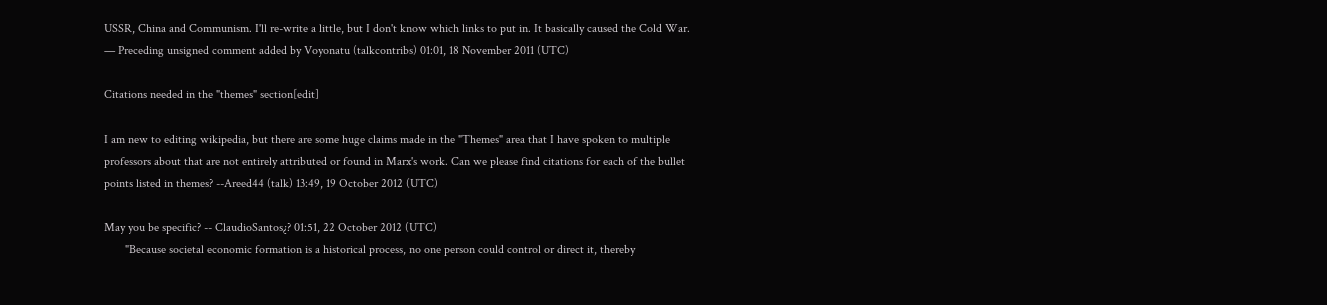USSR, China and Communism. I'll re-write a little, but I don't know which links to put in. It basically caused the Cold War. — Preceding unsigned comment added by Voyonatu (talkcontribs) 01:01, 18 November 2011 (UTC)

Citations needed in the "themes" section[edit]

I am new to editing wikipedia, but there are some huge claims made in the "Themes" area that I have spoken to multiple professors about that are not entirely attributed or found in Marx's work. Can we please find citations for each of the bullet points listed in themes? --Areed44 (talk) 13:49, 19 October 2012 (UTC)

May you be specific? -- ClaudioSantos¿? 01:51, 22 October 2012 (UTC)
       "Because societal economic formation is a historical process, no one person could control or direct it, thereby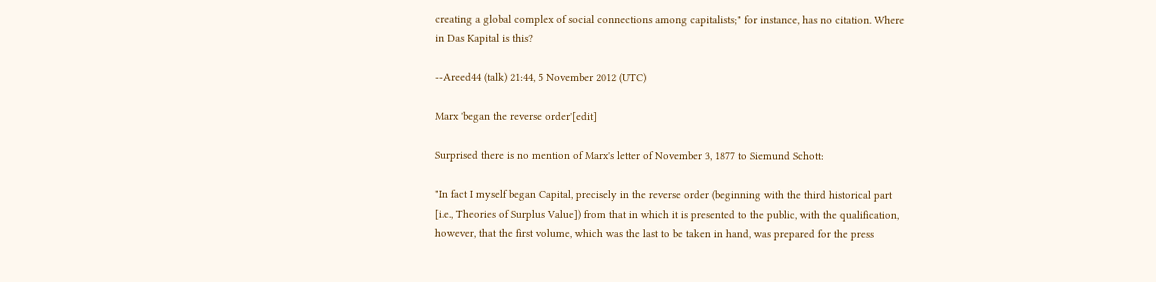creating a global complex of social connections among capitalists;" for instance, has no citation. Where in Das Kapital is this?

--Areed44 (talk) 21:44, 5 November 2012 (UTC)

Marx 'began the reverse order'[edit]

Surprised there is no mention of Marx's letter of November 3, 1877 to Siemund Schott:

"In fact I myself began Capital, precisely in the reverse order (beginning with the third historical part [i.e., Theories of Surplus Value]) from that in which it is presented to the public, with the qualification, however, that the first volume, which was the last to be taken in hand, was prepared for the press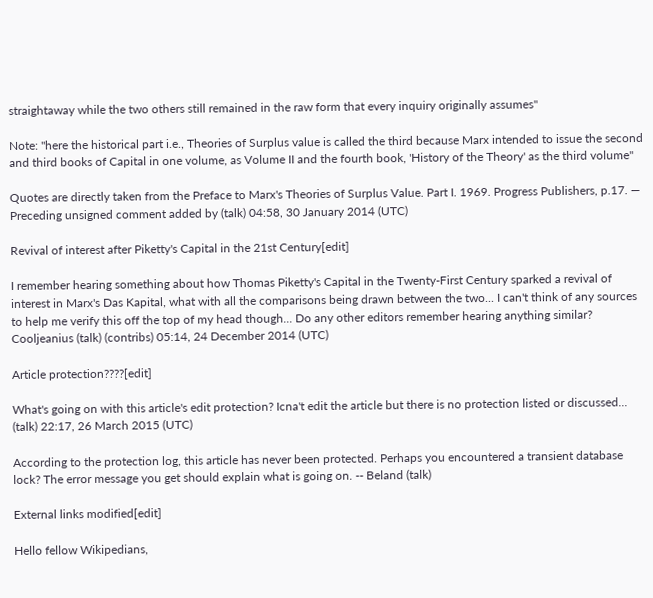straightaway while the two others still remained in the raw form that every inquiry originally assumes"

Note: "here the historical part i.e., Theories of Surplus value is called the third because Marx intended to issue the second and third books of Capital in one volume, as Volume II and the fourth book, 'History of the Theory' as the third volume"

Quotes are directly taken from the Preface to Marx's Theories of Surplus Value. Part I. 1969. Progress Publishers, p.17. — Preceding unsigned comment added by (talk) 04:58, 30 January 2014 (UTC)

Revival of interest after Piketty's Capital in the 21st Century[edit]

I remember hearing something about how Thomas Piketty's Capital in the Twenty-First Century sparked a revival of interest in Marx's Das Kapital, what with all the comparisons being drawn between the two... I can't think of any sources to help me verify this off the top of my head though... Do any other editors remember hearing anything similar? Cooljeanius (talk) (contribs) 05:14, 24 December 2014 (UTC)

Article protection????[edit]

What's going on with this article's edit protection? Icna't edit the article but there is no protection listed or discussed... (talk) 22:17, 26 March 2015 (UTC)

According to the protection log, this article has never been protected. Perhaps you encountered a transient database lock? The error message you get should explain what is going on. -- Beland (talk)

External links modified[edit]

Hello fellow Wikipedians,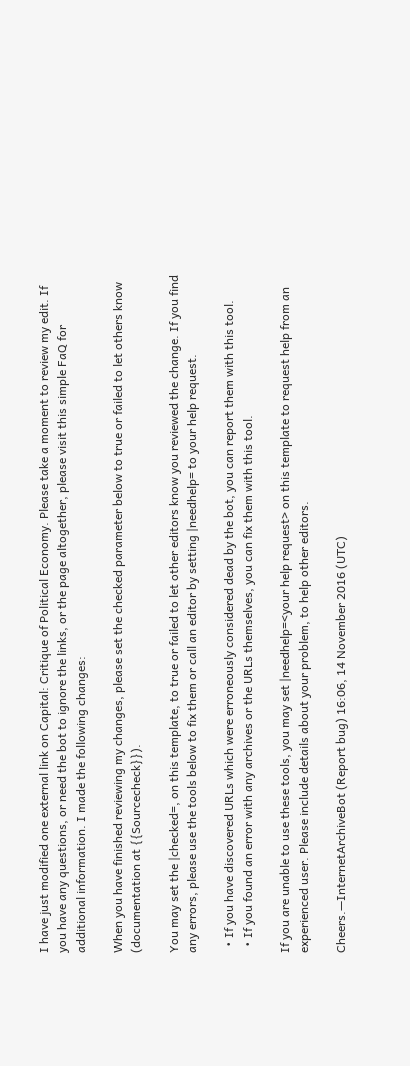I have just modified one external link on Capital: Critique of Political Economy. Please take a moment to review my edit. If you have any questions, or need the bot to ignore the links, or the page altogether, please visit this simple FaQ for additional information. I made the following changes:

When you have finished reviewing my changes, please set the checked parameter below to true or failed to let others know (documentation at {{Sourcecheck}}).

You may set the |checked=, on this template, to true or failed to let other editors know you reviewed the change. If you find any errors, please use the tools below to fix them or call an editor by setting |needhelp= to your help request.

  • If you have discovered URLs which were erroneously considered dead by the bot, you can report them with this tool.
  • If you found an error with any archives or the URLs themselves, you can fix them with this tool.

If you are unable to use these tools, you may set |needhelp=<your help request> on this template to request help from an experienced user. Please include details about your problem, to help other editors.

Cheers.—InternetArchiveBot (Report bug) 16:06, 14 November 2016 (UTC)